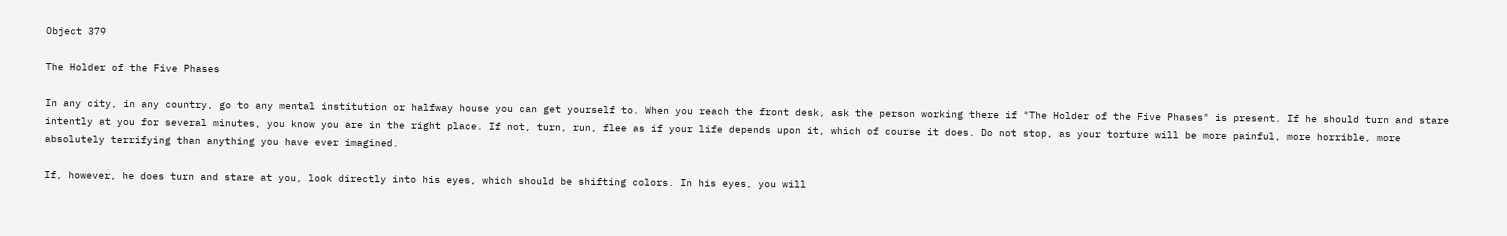Object 379

The Holder of the Five Phases

In any city, in any country, go to any mental institution or halfway house you can get yourself to. When you reach the front desk, ask the person working there if "The Holder of the Five Phases" is present. If he should turn and stare intently at you for several minutes, you know you are in the right place. If not, turn, run, flee as if your life depends upon it, which of course it does. Do not stop, as your torture will be more painful, more horrible, more absolutely terrifying than anything you have ever imagined.

If, however, he does turn and stare at you, look directly into his eyes, which should be shifting colors. In his eyes, you will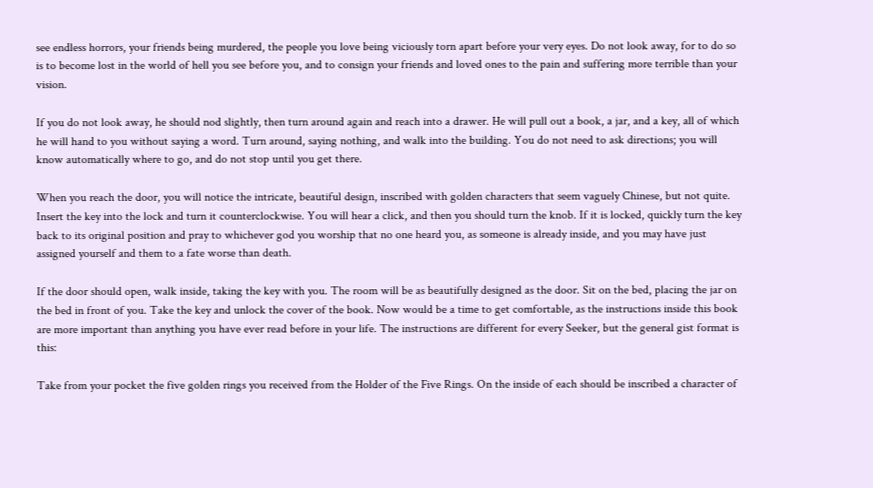see endless horrors, your friends being murdered, the people you love being viciously torn apart before your very eyes. Do not look away, for to do so is to become lost in the world of hell you see before you, and to consign your friends and loved ones to the pain and suffering more terrible than your vision.

If you do not look away, he should nod slightly, then turn around again and reach into a drawer. He will pull out a book, a jar, and a key, all of which he will hand to you without saying a word. Turn around, saying nothing, and walk into the building. You do not need to ask directions; you will know automatically where to go, and do not stop until you get there.

When you reach the door, you will notice the intricate, beautiful design, inscribed with golden characters that seem vaguely Chinese, but not quite. Insert the key into the lock and turn it counterclockwise. You will hear a click, and then you should turn the knob. If it is locked, quickly turn the key back to its original position and pray to whichever god you worship that no one heard you, as someone is already inside, and you may have just assigned yourself and them to a fate worse than death.

If the door should open, walk inside, taking the key with you. The room will be as beautifully designed as the door. Sit on the bed, placing the jar on the bed in front of you. Take the key and unlock the cover of the book. Now would be a time to get comfortable, as the instructions inside this book are more important than anything you have ever read before in your life. The instructions are different for every Seeker, but the general gist format is this:

Take from your pocket the five golden rings you received from the Holder of the Five Rings. On the inside of each should be inscribed a character of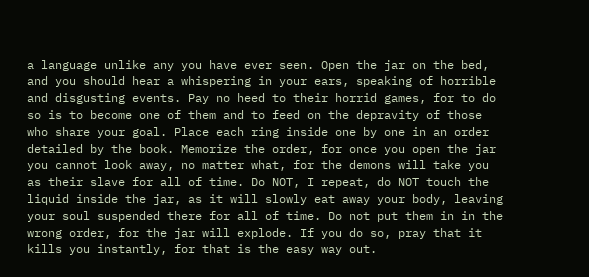a language unlike any you have ever seen. Open the jar on the bed, and you should hear a whispering in your ears, speaking of horrible and disgusting events. Pay no heed to their horrid games, for to do so is to become one of them and to feed on the depravity of those who share your goal. Place each ring inside one by one in an order detailed by the book. Memorize the order, for once you open the jar you cannot look away, no matter what, for the demons will take you as their slave for all of time. Do NOT, I repeat, do NOT touch the liquid inside the jar, as it will slowly eat away your body, leaving your soul suspended there for all of time. Do not put them in in the wrong order, for the jar will explode. If you do so, pray that it kills you instantly, for that is the easy way out.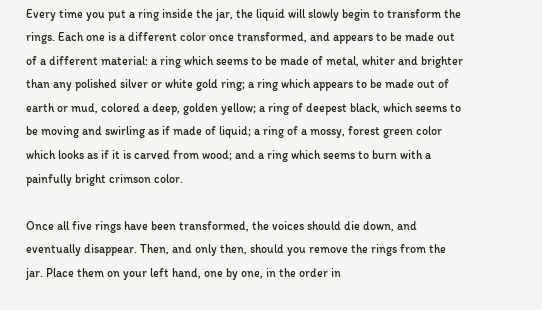Every time you put a ring inside the jar, the liquid will slowly begin to transform the rings. Each one is a different color once transformed, and appears to be made out of a different material: a ring which seems to be made of metal, whiter and brighter than any polished silver or white gold ring; a ring which appears to be made out of earth or mud, colored a deep, golden yellow; a ring of deepest black, which seems to be moving and swirling as if made of liquid; a ring of a mossy, forest green color which looks as if it is carved from wood; and a ring which seems to burn with a painfully bright crimson color.

Once all five rings have been transformed, the voices should die down, and eventually disappear. Then, and only then, should you remove the rings from the jar. Place them on your left hand, one by one, in the order in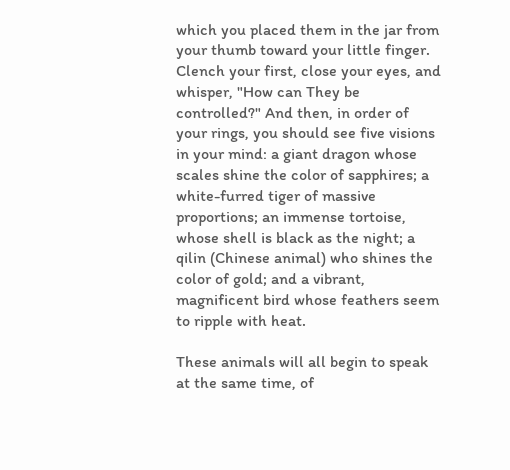which you placed them in the jar from your thumb toward your little finger. Clench your first, close your eyes, and whisper, "How can They be controlled?" And then, in order of your rings, you should see five visions in your mind: a giant dragon whose scales shine the color of sapphires; a white-furred tiger of massive proportions; an immense tortoise, whose shell is black as the night; a qilin (Chinese animal) who shines the color of gold; and a vibrant, magnificent bird whose feathers seem to ripple with heat.

These animals will all begin to speak at the same time, of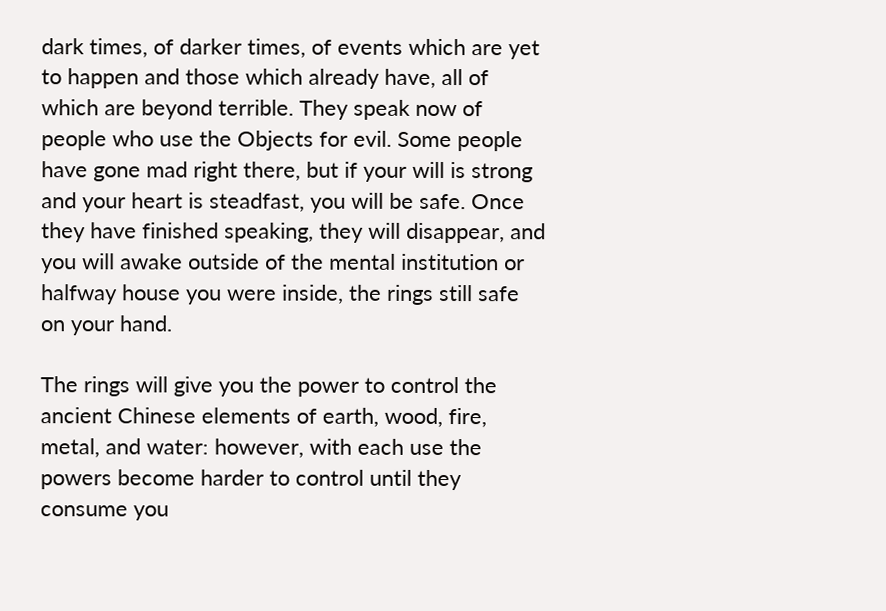dark times, of darker times, of events which are yet to happen and those which already have, all of which are beyond terrible. They speak now of people who use the Objects for evil. Some people have gone mad right there, but if your will is strong and your heart is steadfast, you will be safe. Once they have finished speaking, they will disappear, and you will awake outside of the mental institution or halfway house you were inside, the rings still safe on your hand.

The rings will give you the power to control the ancient Chinese elements of earth, wood, fire, metal, and water: however, with each use the powers become harder to control until they consume you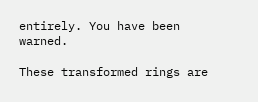entirely. You have been warned.

These transformed rings are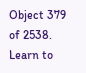Object 379 of 2538. Learn to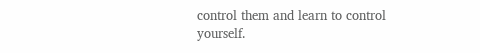control them and learn to control yourself.